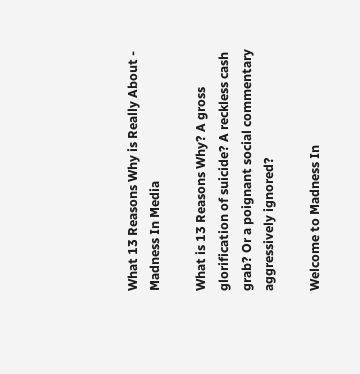What 13 Reasons Why is Really About - Madness In Media

What is 13 Reasons Why? A gross glorification of suicide? A reckless cash grab? Or a poignant social commentary aggressively ignored?

Welcome to Madness In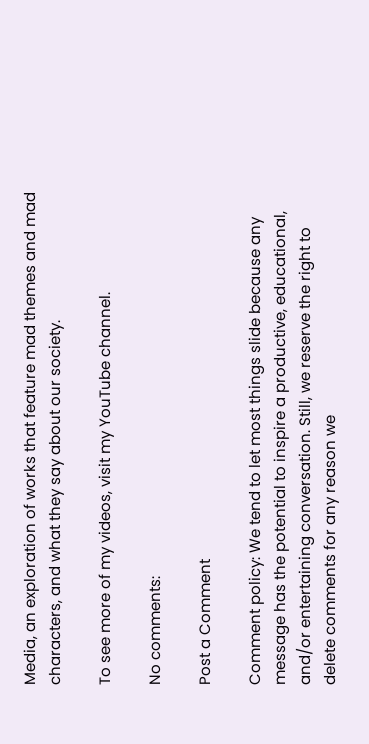Media, an exploration of works that feature mad themes and mad characters, and what they say about our society.

To see more of my videos, visit my YouTube channel.

No comments:

Post a Comment

Comment policy: We tend to let most things slide because any message has the potential to inspire a productive, educational, and/or entertaining conversation. Still, we reserve the right to delete comments for any reason we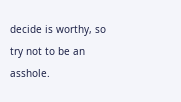decide is worthy, so try not to be an asshole.